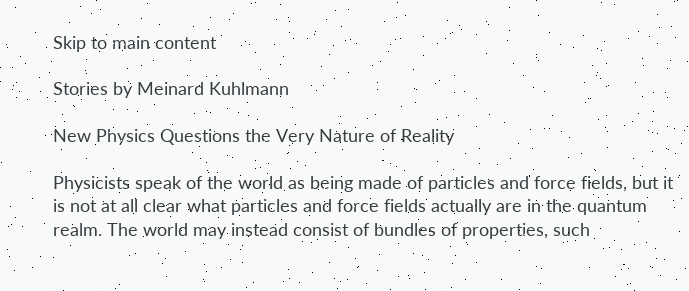Skip to main content

Stories by Meinard Kuhlmann

New Physics Questions the Very Nature of Reality

Physicists speak of the world as being made of particles and force fields, but it is not at all clear what particles and force fields actually are in the quantum realm. The world may instead consist of bundles of properties, such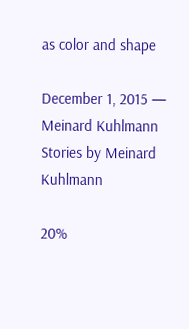as color and shape

December 1, 2015 — Meinard Kuhlmann
Stories by Meinard Kuhlmann

20%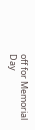off for Memorial Day